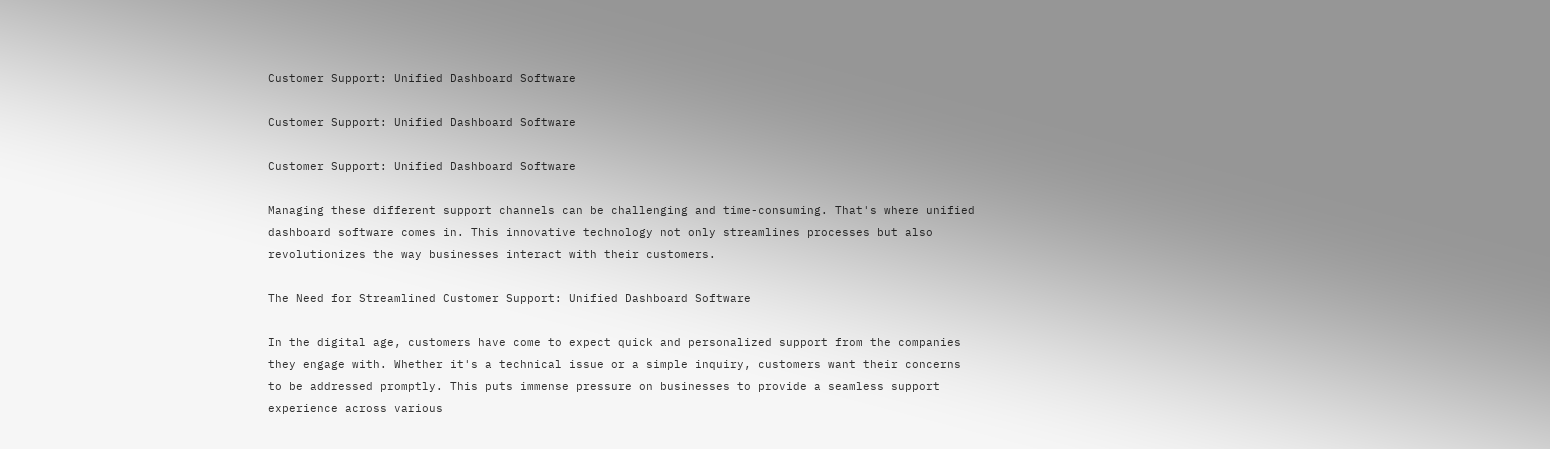Customer Support: Unified Dashboard Software

Customer Support: Unified Dashboard Software

Customer Support: Unified Dashboard Software

Managing these different support channels can be challenging and time-consuming. That's where unified dashboard software comes in. This innovative technology not only streamlines processes but also revolutionizes the way businesses interact with their customers.

The Need for Streamlined Customer Support: Unified Dashboard Software

In the digital age, customers have come to expect quick and personalized support from the companies they engage with. Whether it's a technical issue or a simple inquiry, customers want their concerns to be addressed promptly. This puts immense pressure on businesses to provide a seamless support experience across various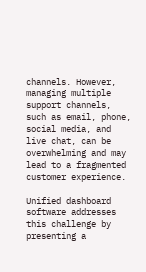channels. However, managing multiple support channels, such as email, phone, social media, and live chat, can be overwhelming and may lead to a fragmented customer experience.

Unified dashboard software addresses this challenge by presenting a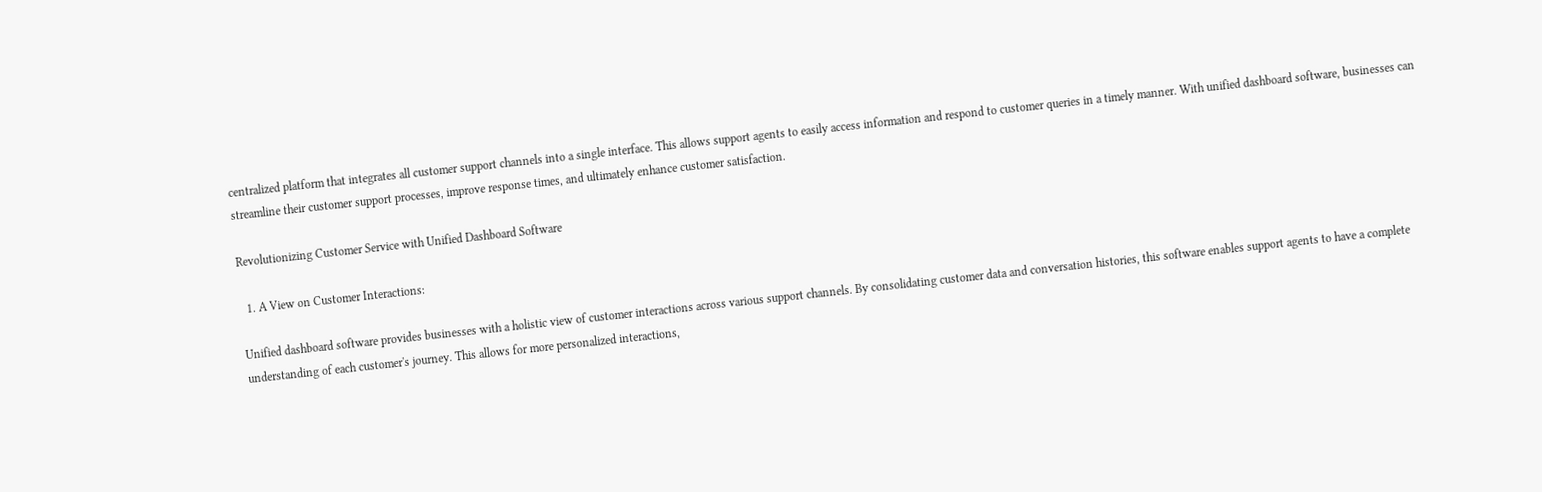centralized platform that integrates all customer support channels into a single interface. This allows support agents to easily access information and respond to customer queries in a timely manner. With unified dashboard software, businesses can streamline their customer support processes, improve response times, and ultimately enhance customer satisfaction.

Revolutionizing Customer Service with Unified Dashboard Software

  1. A View on Customer Interactions:

Unified dashboard software provides businesses with a holistic view of customer interactions across various support channels. By consolidating customer data and conversation histories, this software enables support agents to have a complete understanding of each customer's journey. This allows for more personalized interactions,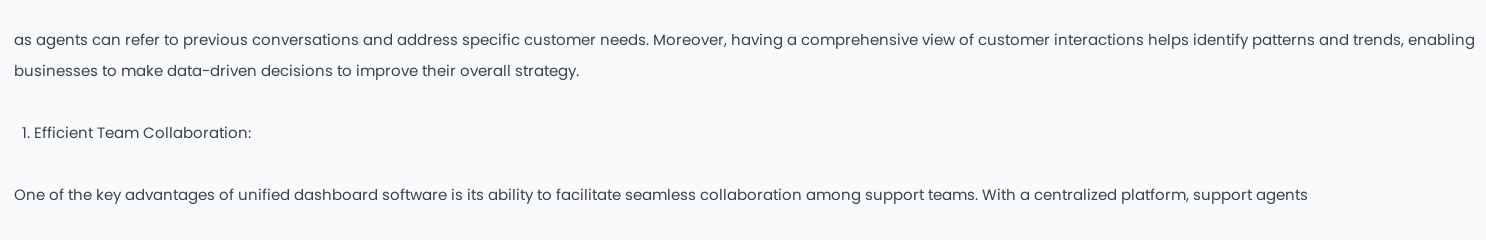as agents can refer to previous conversations and address specific customer needs. Moreover, having a comprehensive view of customer interactions helps identify patterns and trends, enabling businesses to make data-driven decisions to improve their overall strategy.

  1. Efficient Team Collaboration:

One of the key advantages of unified dashboard software is its ability to facilitate seamless collaboration among support teams. With a centralized platform, support agents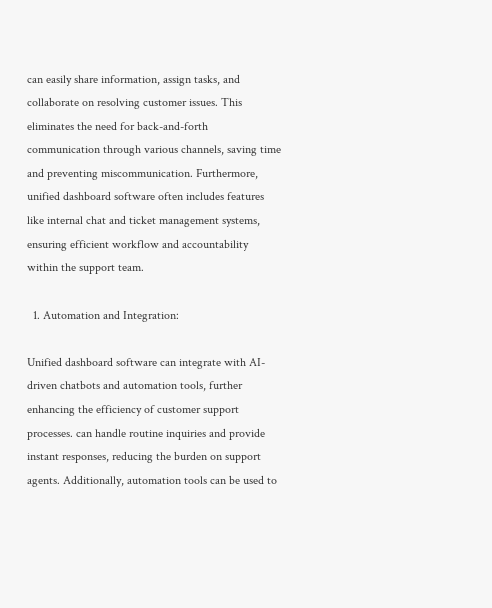can easily share information, assign tasks, and collaborate on resolving customer issues. This eliminates the need for back-and-forth communication through various channels, saving time and preventing miscommunication. Furthermore, unified dashboard software often includes features like internal chat and ticket management systems, ensuring efficient workflow and accountability within the support team.

  1. Automation and Integration:

Unified dashboard software can integrate with AI-driven chatbots and automation tools, further enhancing the efficiency of customer support processes. can handle routine inquiries and provide instant responses, reducing the burden on support agents. Additionally, automation tools can be used to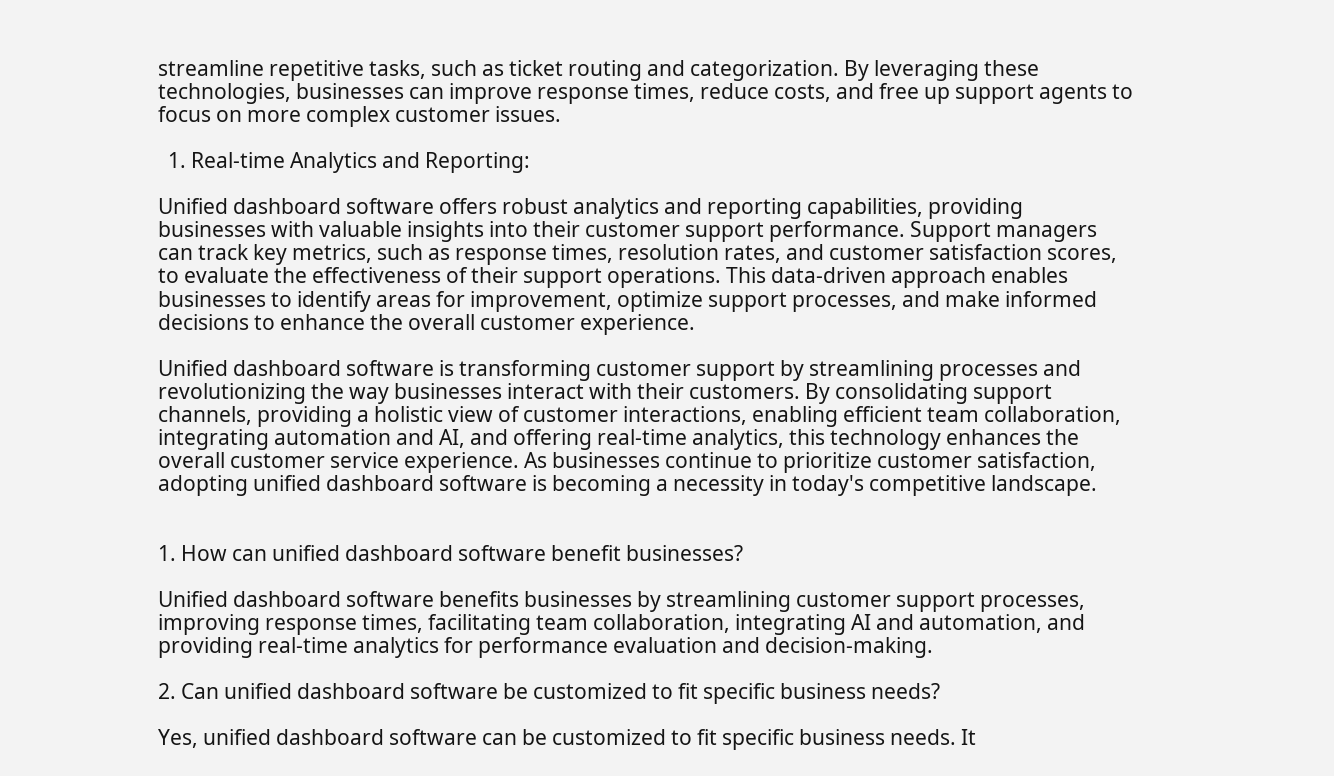streamline repetitive tasks, such as ticket routing and categorization. By leveraging these technologies, businesses can improve response times, reduce costs, and free up support agents to focus on more complex customer issues.

  1. Real-time Analytics and Reporting:

Unified dashboard software offers robust analytics and reporting capabilities, providing businesses with valuable insights into their customer support performance. Support managers can track key metrics, such as response times, resolution rates, and customer satisfaction scores, to evaluate the effectiveness of their support operations. This data-driven approach enables businesses to identify areas for improvement, optimize support processes, and make informed decisions to enhance the overall customer experience.

Unified dashboard software is transforming customer support by streamlining processes and revolutionizing the way businesses interact with their customers. By consolidating support channels, providing a holistic view of customer interactions, enabling efficient team collaboration, integrating automation and AI, and offering real-time analytics, this technology enhances the overall customer service experience. As businesses continue to prioritize customer satisfaction, adopting unified dashboard software is becoming a necessity in today's competitive landscape.


1. How can unified dashboard software benefit businesses?

Unified dashboard software benefits businesses by streamlining customer support processes, improving response times, facilitating team collaboration, integrating AI and automation, and providing real-time analytics for performance evaluation and decision-making.

2. Can unified dashboard software be customized to fit specific business needs?

Yes, unified dashboard software can be customized to fit specific business needs. It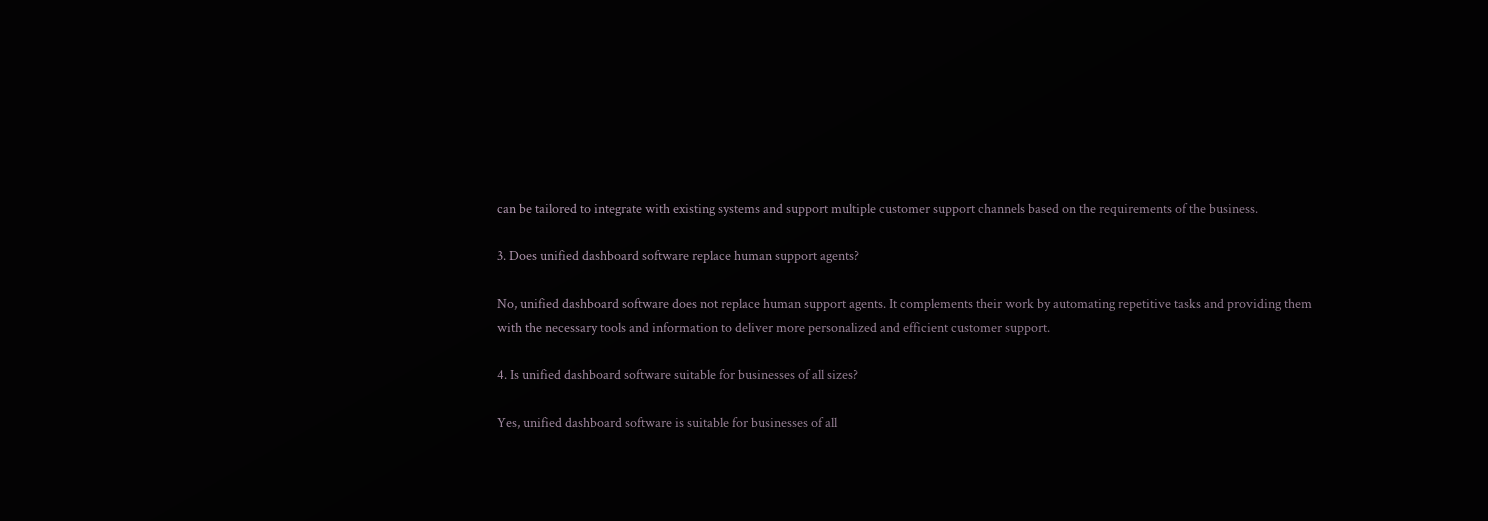can be tailored to integrate with existing systems and support multiple customer support channels based on the requirements of the business.

3. Does unified dashboard software replace human support agents?

No, unified dashboard software does not replace human support agents. It complements their work by automating repetitive tasks and providing them with the necessary tools and information to deliver more personalized and efficient customer support.

4. Is unified dashboard software suitable for businesses of all sizes?

Yes, unified dashboard software is suitable for businesses of all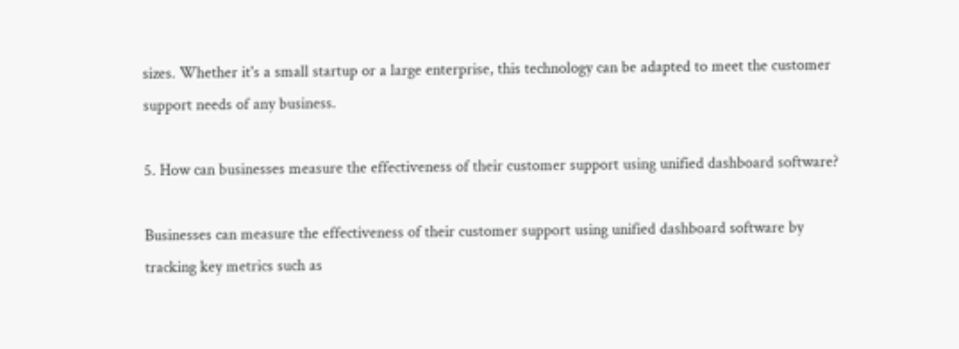sizes. Whether it's a small startup or a large enterprise, this technology can be adapted to meet the customer support needs of any business.

5. How can businesses measure the effectiveness of their customer support using unified dashboard software?

Businesses can measure the effectiveness of their customer support using unified dashboard software by tracking key metrics such as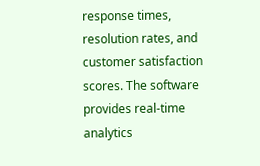response times, resolution rates, and customer satisfaction scores. The software provides real-time analytics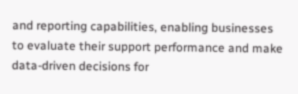and reporting capabilities, enabling businesses to evaluate their support performance and make data-driven decisions for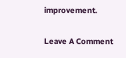improvement.

Leave A Comment